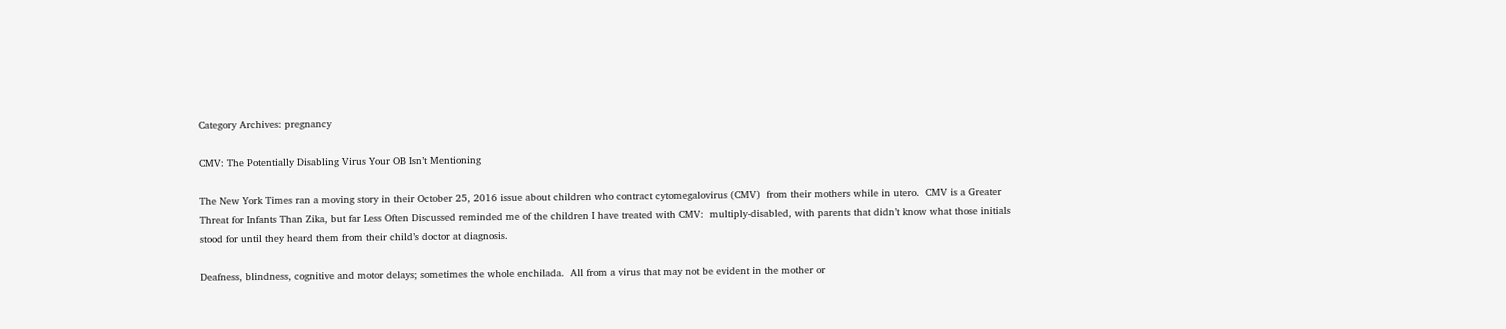Category Archives: pregnancy

CMV: The Potentially Disabling Virus Your OB Isn’t Mentioning

The New York Times ran a moving story in their October 25, 2016 issue about children who contract cytomegalovirus (CMV)  from their mothers while in utero.  CMV is a Greater Threat for Infants Than Zika, but far Less Often Discussed reminded me of the children I have treated with CMV:  multiply-disabled, with parents that didn’t know what those initials stood for until they heard them from their child’s doctor at diagnosis.

Deafness, blindness, cognitive and motor delays; sometimes the whole enchilada.  All from a virus that may not be evident in the mother or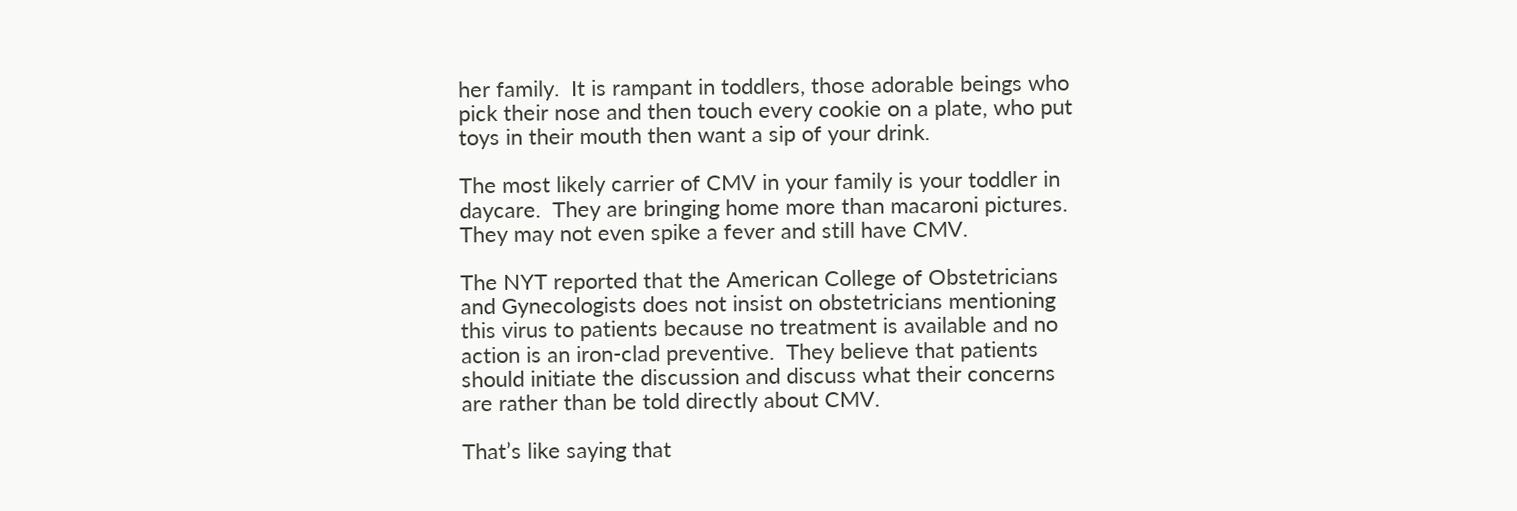her family.  It is rampant in toddlers, those adorable beings who pick their nose and then touch every cookie on a plate, who put toys in their mouth then want a sip of your drink.

The most likely carrier of CMV in your family is your toddler in daycare.  They are bringing home more than macaroni pictures.  They may not even spike a fever and still have CMV.

The NYT reported that the American College of Obstetricians and Gynecologists does not insist on obstetricians mentioning this virus to patients because no treatment is available and no action is an iron-clad preventive.  They believe that patients should initiate the discussion and discuss what their concerns are rather than be told directly about CMV.

That’s like saying that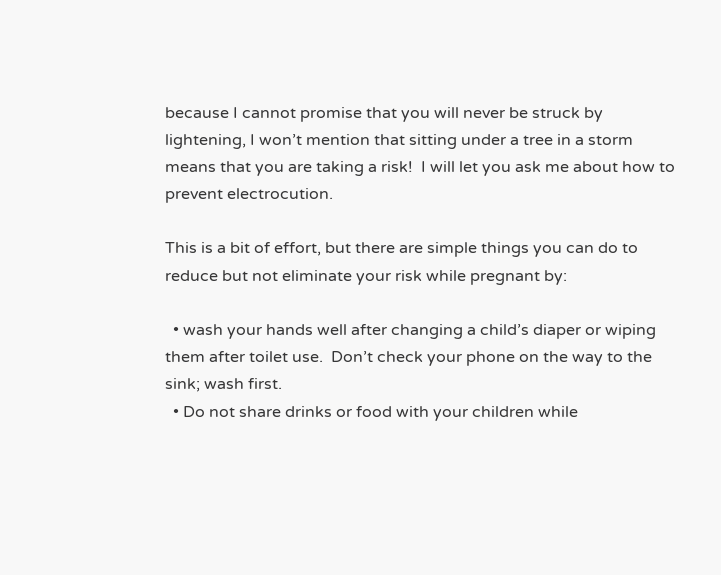because I cannot promise that you will never be struck by lightening, I won’t mention that sitting under a tree in a storm means that you are taking a risk!  I will let you ask me about how to prevent electrocution.

This is a bit of effort, but there are simple things you can do to reduce but not eliminate your risk while pregnant by:

  • wash your hands well after changing a child’s diaper or wiping them after toilet use.  Don’t check your phone on the way to the sink; wash first.
  • Do not share drinks or food with your children while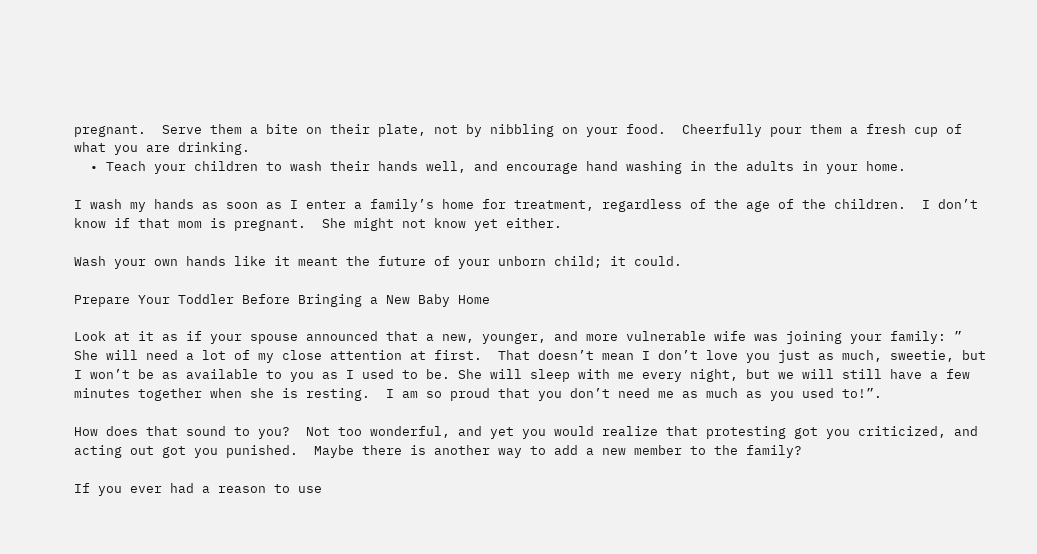pregnant.  Serve them a bite on their plate, not by nibbling on your food.  Cheerfully pour them a fresh cup of what you are drinking.
  • Teach your children to wash their hands well, and encourage hand washing in the adults in your home.

I wash my hands as soon as I enter a family’s home for treatment, regardless of the age of the children.  I don’t know if that mom is pregnant.  She might not know yet either.

Wash your own hands like it meant the future of your unborn child; it could.

Prepare Your Toddler Before Bringing a New Baby Home

Look at it as if your spouse announced that a new, younger, and more vulnerable wife was joining your family: ” She will need a lot of my close attention at first.  That doesn’t mean I don’t love you just as much, sweetie, but I won’t be as available to you as I used to be. She will sleep with me every night, but we will still have a few minutes together when she is resting.  I am so proud that you don’t need me as much as you used to!”.

How does that sound to you?  Not too wonderful, and yet you would realize that protesting got you criticized, and acting out got you punished.  Maybe there is another way to add a new member to the family?

If you ever had a reason to use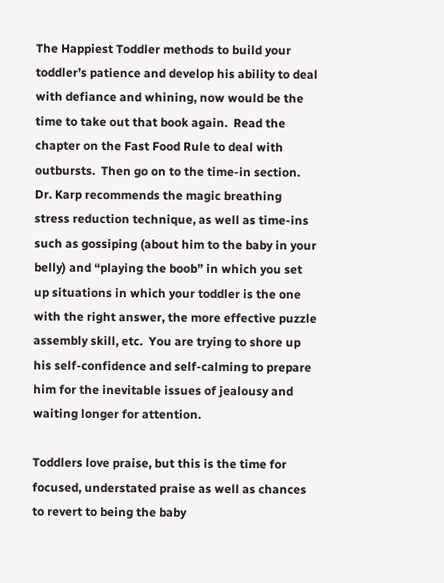The Happiest Toddler methods to build your toddler’s patience and develop his ability to deal with defiance and whining, now would be the time to take out that book again.  Read the chapter on the Fast Food Rule to deal with outbursts.  Then go on to the time-in section. Dr. Karp recommends the magic breathing stress reduction technique, as well as time-ins such as gossiping (about him to the baby in your belly) and “playing the boob” in which you set up situations in which your toddler is the one with the right answer, the more effective puzzle assembly skill, etc.  You are trying to shore up his self-confidence and self-calming to prepare him for the inevitable issues of jealousy and waiting longer for attention.

Toddlers love praise, but this is the time for focused, understated praise as well as chances to revert to being the baby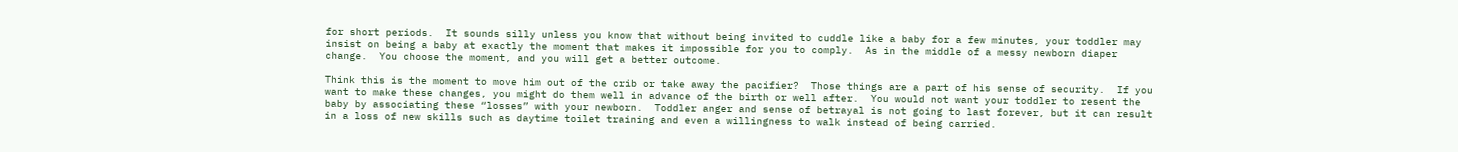for short periods.  It sounds silly unless you know that without being invited to cuddle like a baby for a few minutes, your toddler may insist on being a baby at exactly the moment that makes it impossible for you to comply.  As in the middle of a messy newborn diaper change.  You choose the moment, and you will get a better outcome.

Think this is the moment to move him out of the crib or take away the pacifier?  Those things are a part of his sense of security.  If you want to make these changes, you might do them well in advance of the birth or well after.  You would not want your toddler to resent the baby by associating these “losses” with your newborn.  Toddler anger and sense of betrayal is not going to last forever, but it can result in a loss of new skills such as daytime toilet training and even a willingness to walk instead of being carried.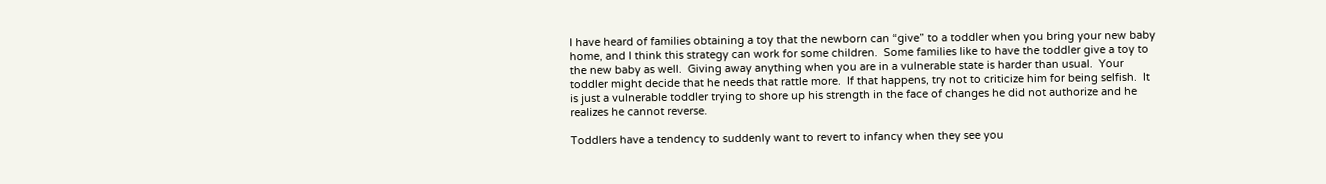I have heard of families obtaining a toy that the newborn can “give” to a toddler when you bring your new baby home, and I think this strategy can work for some children.  Some families like to have the toddler give a toy to the new baby as well.  Giving away anything when you are in a vulnerable state is harder than usual.  Your toddler might decide that he needs that rattle more.  If that happens, try not to criticize him for being selfish.  It is just a vulnerable toddler trying to shore up his strength in the face of changes he did not authorize and he realizes he cannot reverse.

Toddlers have a tendency to suddenly want to revert to infancy when they see you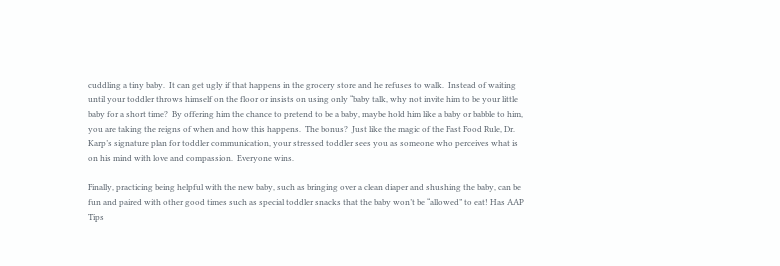cuddling a tiny baby.  It can get ugly if that happens in the grocery store and he refuses to walk.  Instead of waiting until your toddler throws himself on the floor or insists on using only “baby talk, why not invite him to be your little baby for a short time?  By offering him the chance to pretend to be a baby, maybe hold him like a baby or babble to him, you are taking the reigns of when and how this happens.  The bonus?  Just like the magic of the Fast Food Rule, Dr. Karp’s signature plan for toddler communication, your stressed toddler sees you as someone who perceives what is on his mind with love and compassion.  Everyone wins.

Finally, practicing being helpful with the new baby, such as bringing over a clean diaper and shushing the baby, can be fun and paired with other good times such as special toddler snacks that the baby won’t be “allowed” to eat! Has AAP Tips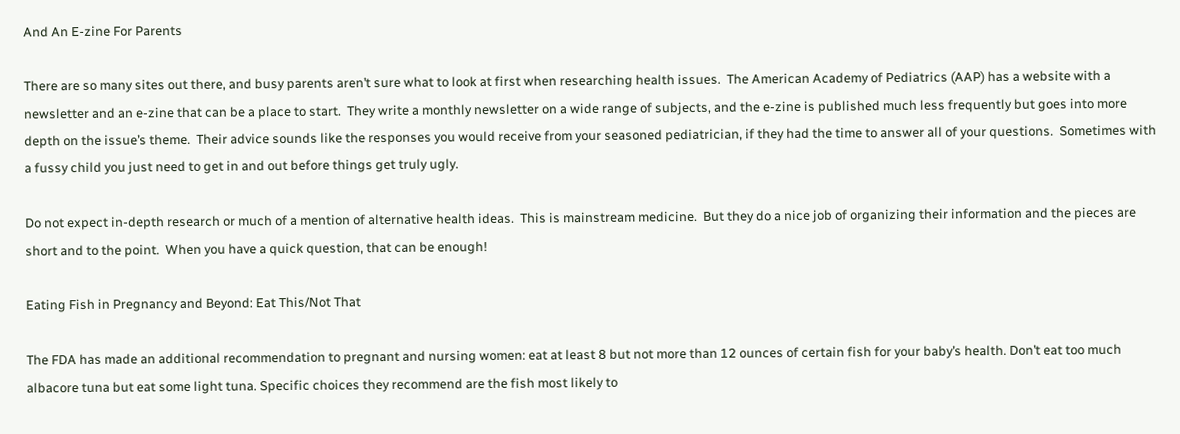And An E-zine For Parents

There are so many sites out there, and busy parents aren’t sure what to look at first when researching health issues.  The American Academy of Pediatrics (AAP) has a website with a newsletter and an e-zine that can be a place to start.  They write a monthly newsletter on a wide range of subjects, and the e-zine is published much less frequently but goes into more depth on the issue’s theme.  Their advice sounds like the responses you would receive from your seasoned pediatrician, if they had the time to answer all of your questions.  Sometimes with a fussy child you just need to get in and out before things get truly ugly.

Do not expect in-depth research or much of a mention of alternative health ideas.  This is mainstream medicine.  But they do a nice job of organizing their information and the pieces are short and to the point.  When you have a quick question, that can be enough!

Eating Fish in Pregnancy and Beyond: Eat This/Not That

The FDA has made an additional recommendation to pregnant and nursing women: eat at least 8 but not more than 12 ounces of certain fish for your baby’s health. Don’t eat too much albacore tuna but eat some light tuna. Specific choices they recommend are the fish most likely to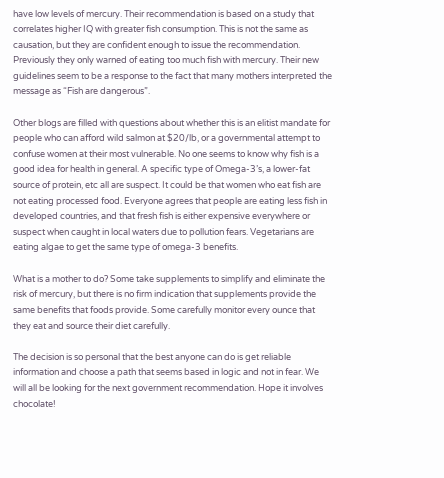have low levels of mercury. Their recommendation is based on a study that correlates higher IQ with greater fish consumption. This is not the same as causation, but they are confident enough to issue the recommendation. Previously they only warned of eating too much fish with mercury. Their new guidelines seem to be a response to the fact that many mothers interpreted the message as “Fish are dangerous”.

Other blogs are filled with questions about whether this is an elitist mandate for people who can afford wild salmon at $20/lb, or a governmental attempt to confuse women at their most vulnerable. No one seems to know why fish is a good idea for health in general. A specific type of Omega-3’s, a lower-fat source of protein, etc all are suspect. It could be that women who eat fish are not eating processed food. Everyone agrees that people are eating less fish in developed countries, and that fresh fish is either expensive everywhere or suspect when caught in local waters due to pollution fears. Vegetarians are eating algae to get the same type of omega-3 benefits.

What is a mother to do? Some take supplements to simplify and eliminate the risk of mercury, but there is no firm indication that supplements provide the same benefits that foods provide. Some carefully monitor every ounce that they eat and source their diet carefully.

The decision is so personal that the best anyone can do is get reliable information and choose a path that seems based in logic and not in fear. We will all be looking for the next government recommendation. Hope it involves chocolate!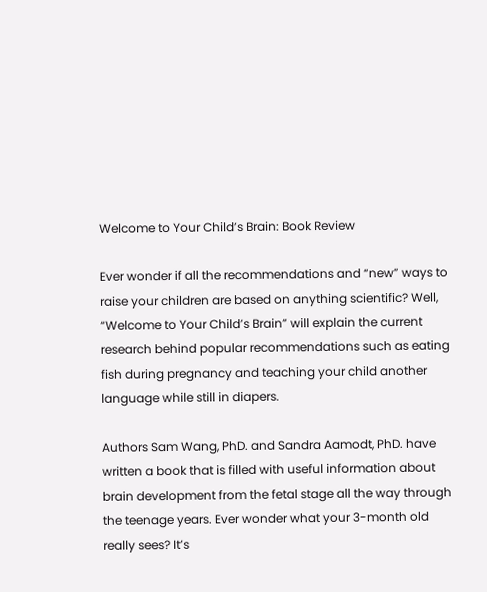Welcome to Your Child’s Brain: Book Review

Ever wonder if all the recommendations and “new” ways to raise your children are based on anything scientific? Well, “Welcome to Your Child’s Brain” will explain the current research behind popular recommendations such as eating fish during pregnancy and teaching your child another language while still in diapers.

Authors Sam Wang, PhD. and Sandra Aamodt, PhD. have written a book that is filled with useful information about brain development from the fetal stage all the way through the teenage years. Ever wonder what your 3-month old really sees? It’s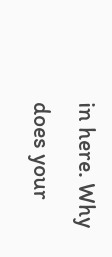in here. Why does your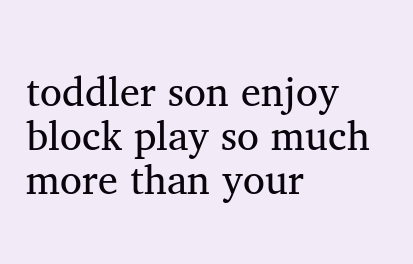toddler son enjoy block play so much more than your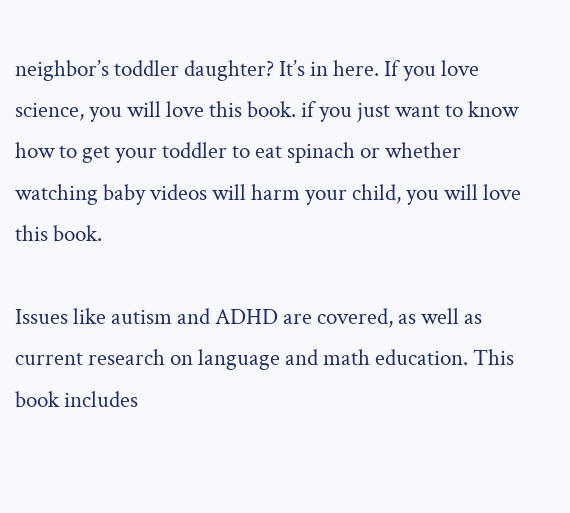neighbor’s toddler daughter? It’s in here. If you love science, you will love this book. if you just want to know how to get your toddler to eat spinach or whether watching baby videos will harm your child, you will love this book.

Issues like autism and ADHD are covered, as well as current research on language and math education. This book includes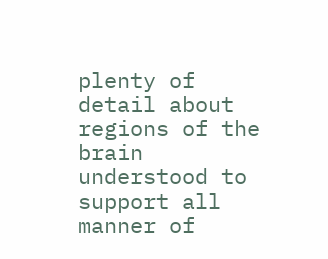plenty of detail about regions of the brain understood to support all manner of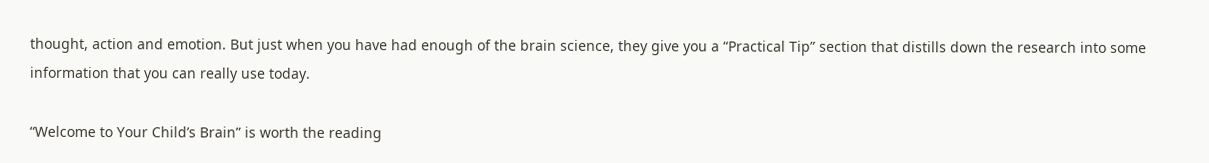thought, action and emotion. But just when you have had enough of the brain science, they give you a “Practical Tip” section that distills down the research into some information that you can really use today.

“Welcome to Your Child’s Brain” is worth the reading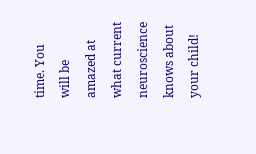time. You will be amazed at what current neuroscience knows about your child!